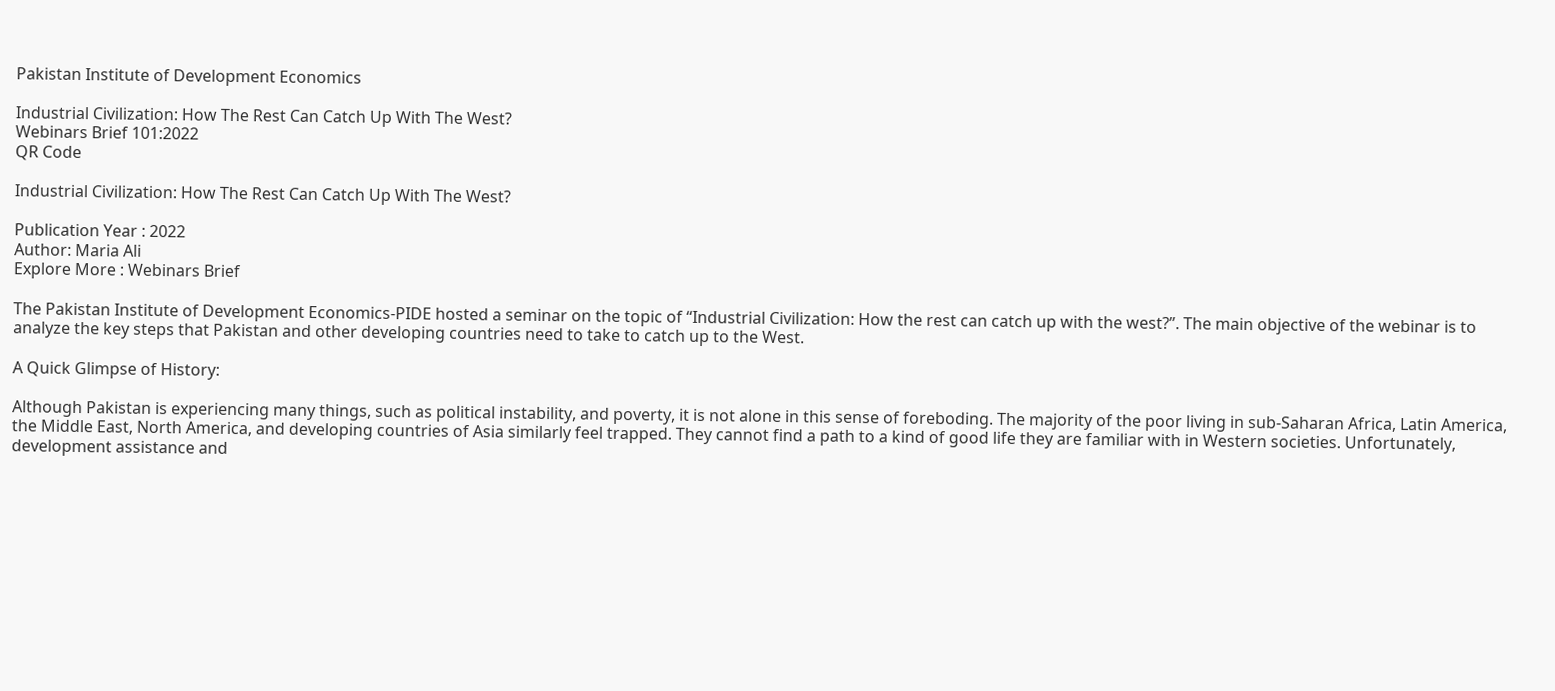Pakistan Institute of Development Economics

Industrial Civilization: How The Rest Can Catch Up With The West?
Webinars Brief 101:2022
QR Code

Industrial Civilization: How The Rest Can Catch Up With The West?

Publication Year : 2022
Author: Maria Ali
Explore More : Webinars Brief

The Pakistan Institute of Development Economics-PIDE hosted a seminar on the topic of “Industrial Civilization: How the rest can catch up with the west?”. The main objective of the webinar is to analyze the key steps that Pakistan and other developing countries need to take to catch up to the West.

A Quick Glimpse of History:

Although Pakistan is experiencing many things, such as political instability, and poverty, it is not alone in this sense of foreboding. The majority of the poor living in sub-Saharan Africa, Latin America, the Middle East, North America, and developing countries of Asia similarly feel trapped. They cannot find a path to a kind of good life they are familiar with in Western societies. Unfortunately, development assistance and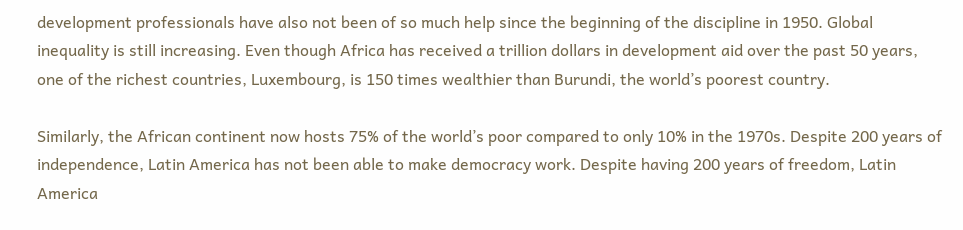development professionals have also not been of so much help since the beginning of the discipline in 1950. Global inequality is still increasing. Even though Africa has received a trillion dollars in development aid over the past 50 years, one of the richest countries, Luxembourg, is 150 times wealthier than Burundi, the world’s poorest country.

Similarly, the African continent now hosts 75% of the world’s poor compared to only 10% in the 1970s. Despite 200 years of independence, Latin America has not been able to make democracy work. Despite having 200 years of freedom, Latin America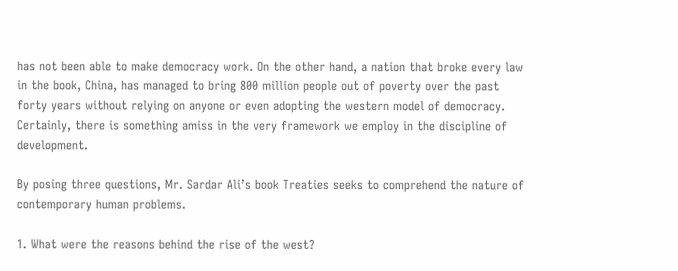has not been able to make democracy work. On the other hand, a nation that broke every law in the book, China, has managed to bring 800 million people out of poverty over the past forty years without relying on anyone or even adopting the western model of democracy. Certainly, there is something amiss in the very framework we employ in the discipline of development.

By posing three questions, Mr. Sardar Ali’s book Treaties seeks to comprehend the nature of contemporary human problems.

1. What were the reasons behind the rise of the west?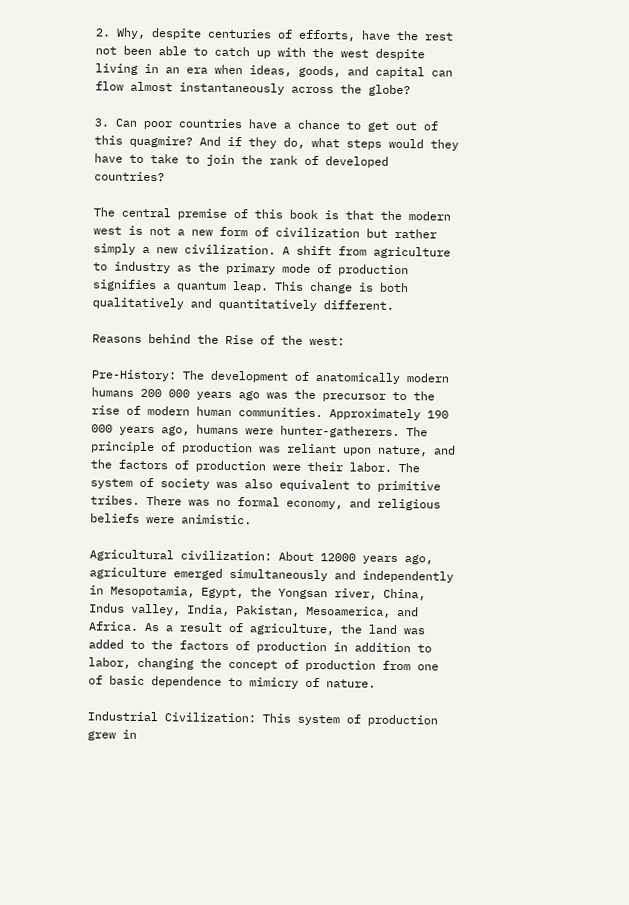2. Why, despite centuries of efforts, have the rest not been able to catch up with the west despite living in an era when ideas, goods, and capital can flow almost instantaneously across the globe?

3. Can poor countries have a chance to get out of this quagmire? And if they do, what steps would they have to take to join the rank of developed countries?

The central premise of this book is that the modern west is not a new form of civilization but rather simply a new civilization. A shift from agriculture to industry as the primary mode of production signifies a quantum leap. This change is both qualitatively and quantitatively different.

Reasons behind the Rise of the west:

Pre-History: The development of anatomically modern humans 200 000 years ago was the precursor to the rise of modern human communities. Approximately 190 000 years ago, humans were hunter-gatherers. The principle of production was reliant upon nature, and the factors of production were their labor. The system of society was also equivalent to primitive tribes. There was no formal economy, and religious beliefs were animistic.

Agricultural civilization: About 12000 years ago, agriculture emerged simultaneously and independently in Mesopotamia, Egypt, the Yongsan river, China, Indus valley, India, Pakistan, Mesoamerica, and Africa. As a result of agriculture, the land was added to the factors of production in addition to labor, changing the concept of production from one of basic dependence to mimicry of nature.

Industrial Civilization: This system of production grew in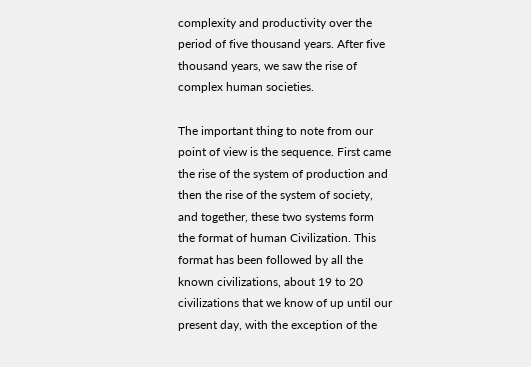complexity and productivity over the period of five thousand years. After five thousand years, we saw the rise of complex human societies.

The important thing to note from our point of view is the sequence. First came the rise of the system of production and then the rise of the system of society, and together, these two systems form the format of human Civilization. This format has been followed by all the known civilizations, about 19 to 20 civilizations that we know of up until our present day, with the exception of the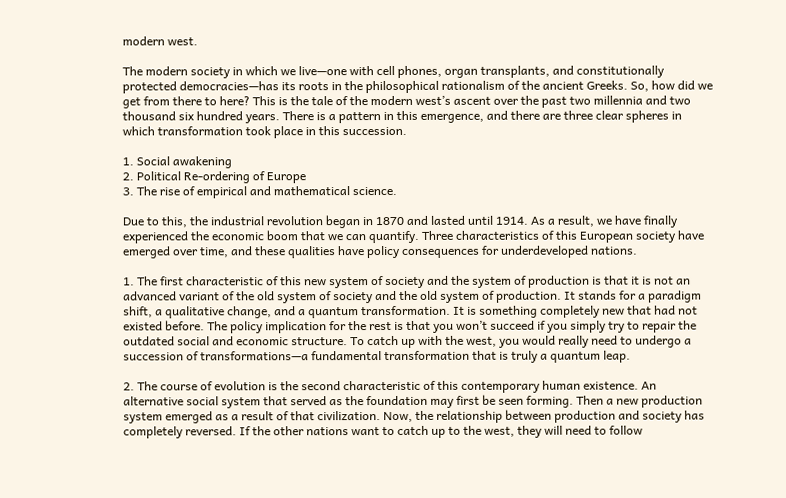modern west.

The modern society in which we live—one with cell phones, organ transplants, and constitutionally protected democracies—has its roots in the philosophical rationalism of the ancient Greeks. So, how did we get from there to here? This is the tale of the modern west’s ascent over the past two millennia and two thousand six hundred years. There is a pattern in this emergence, and there are three clear spheres in which transformation took place in this succession.

1. Social awakening
2. Political Re-ordering of Europe
3. The rise of empirical and mathematical science.

Due to this, the industrial revolution began in 1870 and lasted until 1914. As a result, we have finally experienced the economic boom that we can quantify. Three characteristics of this European society have emerged over time, and these qualities have policy consequences for underdeveloped nations.

1. The first characteristic of this new system of society and the system of production is that it is not an advanced variant of the old system of society and the old system of production. It stands for a paradigm shift, a qualitative change, and a quantum transformation. It is something completely new that had not existed before. The policy implication for the rest is that you won’t succeed if you simply try to repair the outdated social and economic structure. To catch up with the west, you would really need to undergo a succession of transformations—a fundamental transformation that is truly a quantum leap.

2. The course of evolution is the second characteristic of this contemporary human existence. An alternative social system that served as the foundation may first be seen forming. Then a new production system emerged as a result of that civilization. Now, the relationship between production and society has completely reversed. If the other nations want to catch up to the west, they will need to follow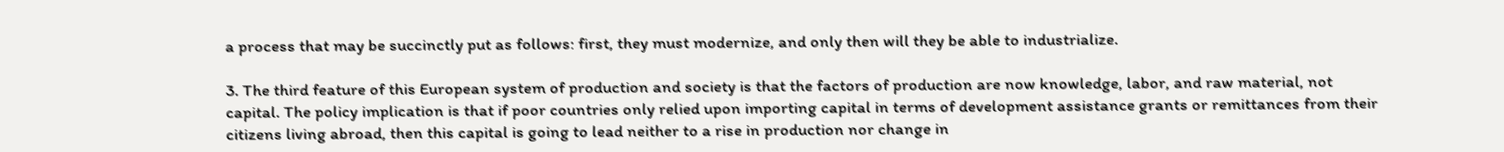a process that may be succinctly put as follows: first, they must modernize, and only then will they be able to industrialize.

3. The third feature of this European system of production and society is that the factors of production are now knowledge, labor, and raw material, not capital. The policy implication is that if poor countries only relied upon importing capital in terms of development assistance grants or remittances from their citizens living abroad, then this capital is going to lead neither to a rise in production nor change in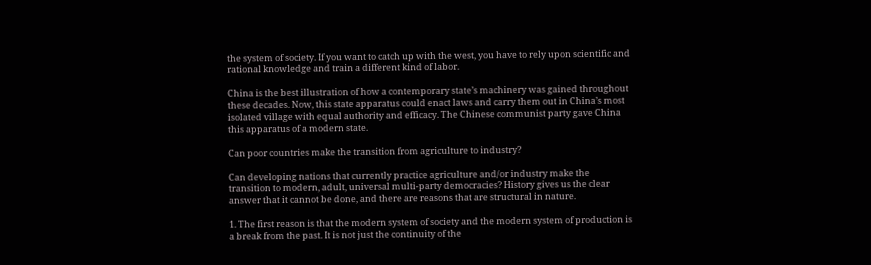the system of society. If you want to catch up with the west, you have to rely upon scientific and rational knowledge and train a different kind of labor.

China is the best illustration of how a contemporary state’s machinery was gained throughout these decades. Now, this state apparatus could enact laws and carry them out in China’s most isolated village with equal authority and efficacy. The Chinese communist party gave China this apparatus of a modern state.

Can poor countries make the transition from agriculture to industry?

Can developing nations that currently practice agriculture and/or industry make the transition to modern, adult, universal multi-party democracies? History gives us the clear answer that it cannot be done, and there are reasons that are structural in nature.

1. The first reason is that the modern system of society and the modern system of production is a break from the past. It is not just the continuity of the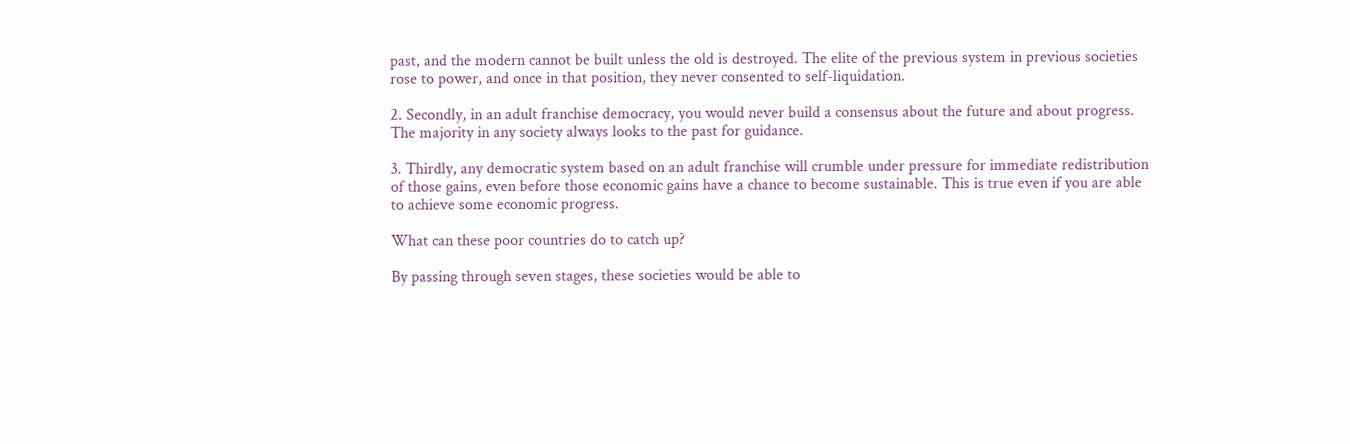past, and the modern cannot be built unless the old is destroyed. The elite of the previous system in previous societies rose to power, and once in that position, they never consented to self-liquidation.

2. Secondly, in an adult franchise democracy, you would never build a consensus about the future and about progress. The majority in any society always looks to the past for guidance.

3. Thirdly, any democratic system based on an adult franchise will crumble under pressure for immediate redistribution of those gains, even before those economic gains have a chance to become sustainable. This is true even if you are able to achieve some economic progress.

What can these poor countries do to catch up?

By passing through seven stages, these societies would be able to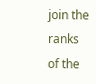join the ranks of the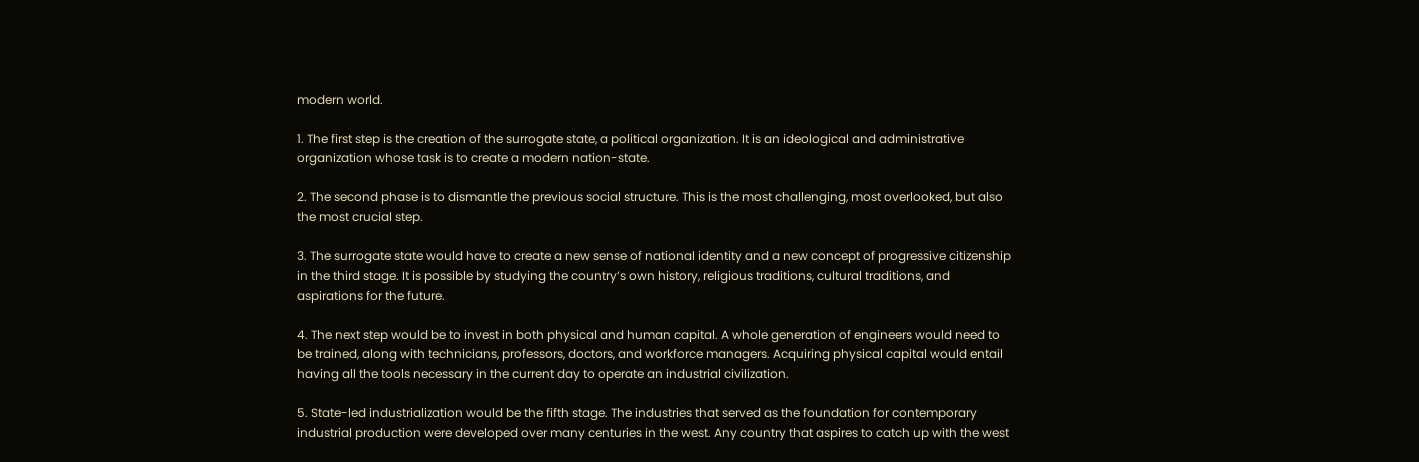modern world.

1. The first step is the creation of the surrogate state, a political organization. It is an ideological and administrative organization whose task is to create a modern nation-state.

2. The second phase is to dismantle the previous social structure. This is the most challenging, most overlooked, but also the most crucial step.

3. The surrogate state would have to create a new sense of national identity and a new concept of progressive citizenship in the third stage. It is possible by studying the country’s own history, religious traditions, cultural traditions, and aspirations for the future.

4. The next step would be to invest in both physical and human capital. A whole generation of engineers would need to be trained, along with technicians, professors, doctors, and workforce managers. Acquiring physical capital would entail having all the tools necessary in the current day to operate an industrial civilization.

5. State-led industrialization would be the fifth stage. The industries that served as the foundation for contemporary industrial production were developed over many centuries in the west. Any country that aspires to catch up with the west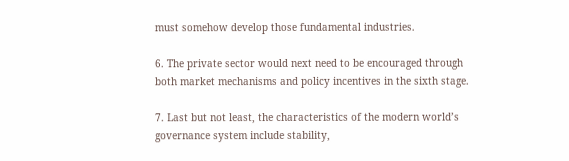must somehow develop those fundamental industries.

6. The private sector would next need to be encouraged through both market mechanisms and policy incentives in the sixth stage.

7. Last but not least, the characteristics of the modern world’s governance system include stability,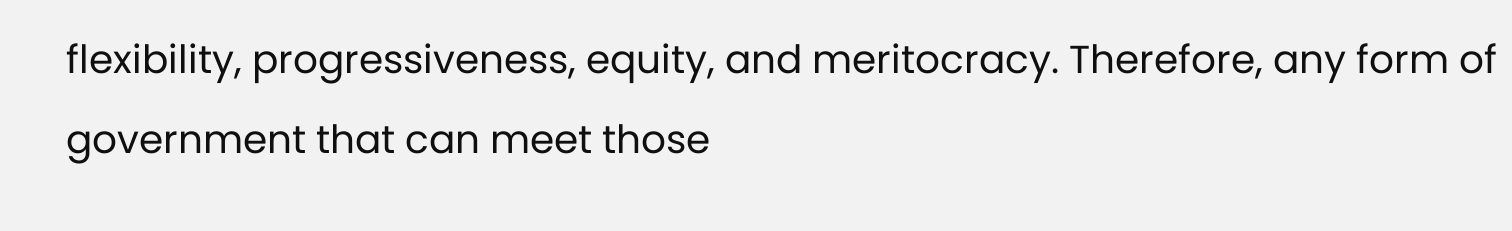flexibility, progressiveness, equity, and meritocracy. Therefore, any form of government that can meet those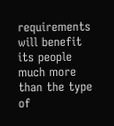requirements will benefit its people much more than the type of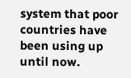system that poor countries have been using up until now.